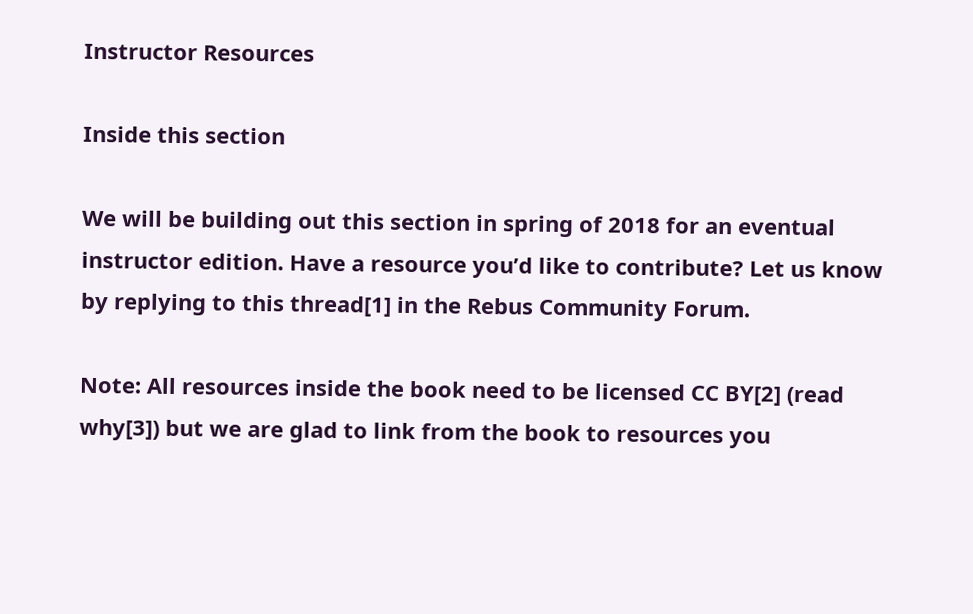Instructor Resources

Inside this section

We will be building out this section in spring of 2018 for an eventual instructor edition. Have a resource you’d like to contribute? Let us know by replying to this thread[1] in the Rebus Community Forum.

Note: All resources inside the book need to be licensed CC BY[2] (read why[3]) but we are glad to link from the book to resources you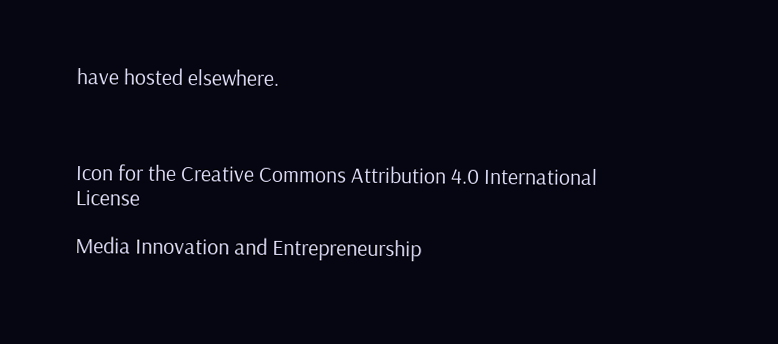have hosted elsewhere.



Icon for the Creative Commons Attribution 4.0 International License

Media Innovation and Entrepreneurship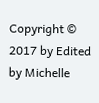Copyright © 2017 by Edited by Michelle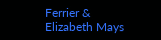Ferrier & Elizabeth Mays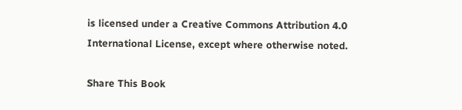is licensed under a Creative Commons Attribution 4.0 International License, except where otherwise noted.

Share This Book